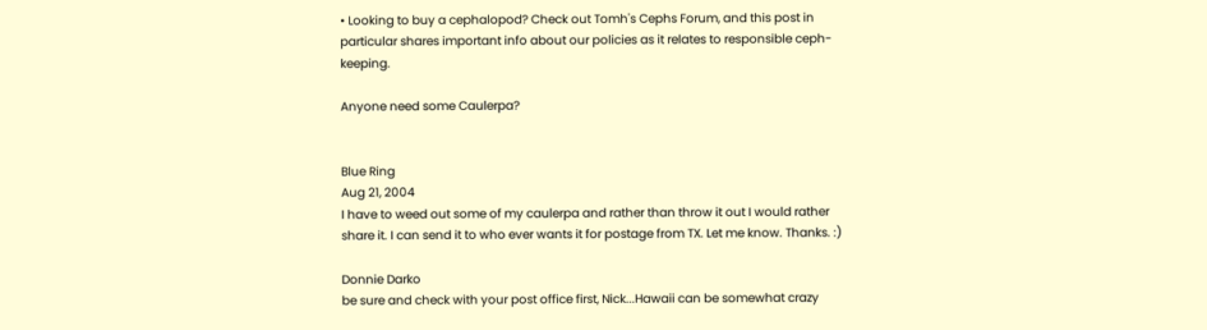• Looking to buy a cephalopod? Check out Tomh's Cephs Forum, and this post in particular shares important info about our policies as it relates to responsible ceph-keeping.

Anyone need some Caulerpa?


Blue Ring
Aug 21, 2004
I have to weed out some of my caulerpa and rather than throw it out I would rather share it. I can send it to who ever wants it for postage from TX. Let me know. Thanks. :)

Donnie Darko
be sure and check with your post office first, Nick...Hawaii can be somewhat crazy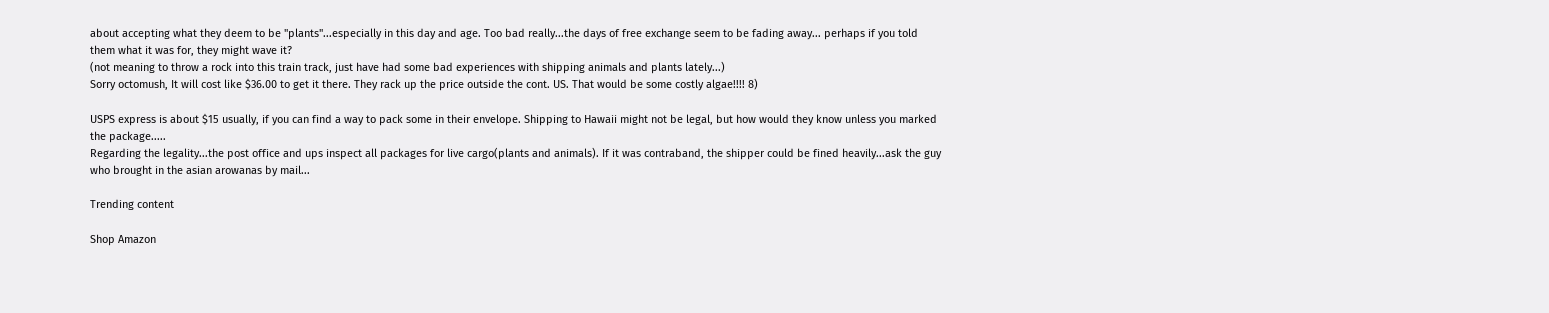about accepting what they deem to be "plants"...especially in this day and age. Too bad really...the days of free exchange seem to be fading away... perhaps if you told them what it was for, they might wave it?
(not meaning to throw a rock into this train track, just have had some bad experiences with shipping animals and plants lately...)
Sorry octomush, It will cost like $36.00 to get it there. They rack up the price outside the cont. US. That would be some costly algae!!!! 8)

USPS express is about $15 usually, if you can find a way to pack some in their envelope. Shipping to Hawaii might not be legal, but how would they know unless you marked the package.....
Regarding the legality...the post office and ups inspect all packages for live cargo(plants and animals). If it was contraband, the shipper could be fined heavily...ask the guy who brought in the asian arowanas by mail...

Trending content

Shop Amazon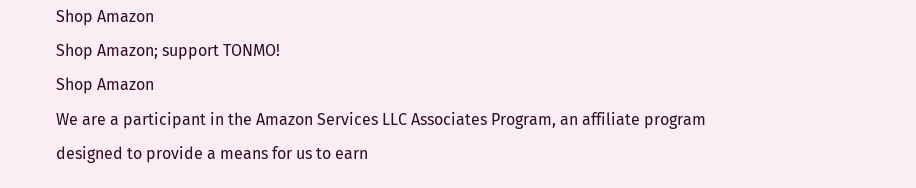Shop Amazon
Shop Amazon; support TONMO!
Shop Amazon
We are a participant in the Amazon Services LLC Associates Program, an affiliate program designed to provide a means for us to earn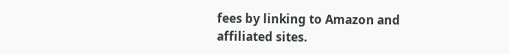fees by linking to Amazon and affiliated sites.